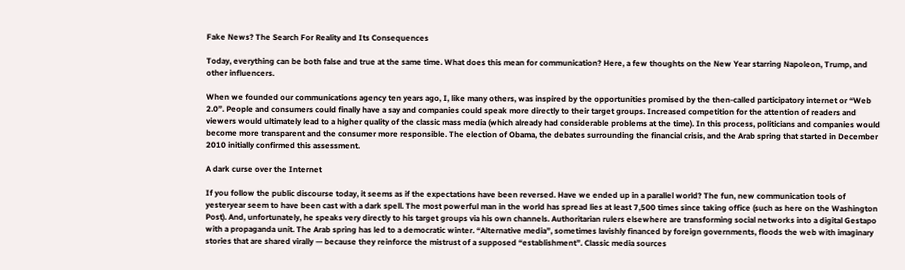Fake News? The Search For Reality and Its Consequences

Today, everything can be both false and true at the same time. What does this mean for communication? Here, a few thoughts on the New Year starring Napoleon, Trump, and other influencers.

When we founded our communications agency ten years ago, I, like many others, was inspired by the opportunities promised by the then-called participatory internet or “Web 2.0”. People and consumers could finally have a say and companies could speak more directly to their target groups. Increased competition for the attention of readers and viewers would ultimately lead to a higher quality of the classic mass media (which already had considerable problems at the time). In this process, politicians and companies would become more transparent and the consumer more responsible. The election of Obama, the debates surrounding the financial crisis, and the Arab spring that started in December 2010 initially confirmed this assessment.

A dark curse over the Internet

If you follow the public discourse today, it seems as if the expectations have been reversed. Have we ended up in a parallel world? The fun, new communication tools of yesteryear seem to have been cast with a dark spell. The most powerful man in the world has spread lies at least 7,500 times since taking office (such as here on the Washington Post). And, unfortunately, he speaks very directly to his target groups via his own channels. Authoritarian rulers elsewhere are transforming social networks into a digital Gestapo with a propaganda unit. The Arab spring has led to a democratic winter. “Alternative media”, sometimes lavishly financed by foreign governments, floods the web with imaginary stories that are shared virally — because they reinforce the mistrust of a supposed “establishment”. Classic media sources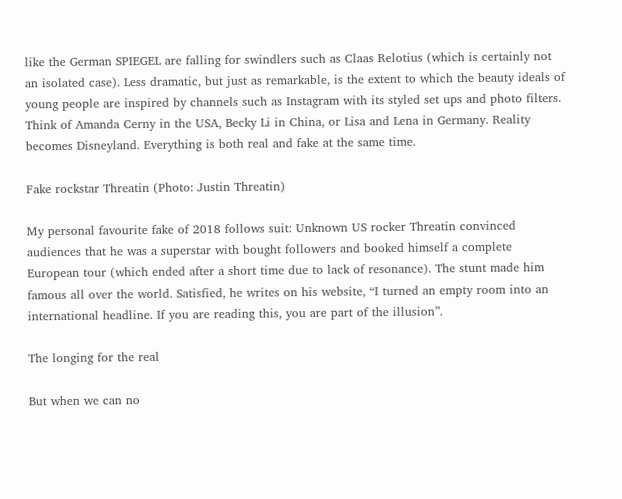like the German SPIEGEL are falling for swindlers such as Claas Relotius (which is certainly not an isolated case). Less dramatic, but just as remarkable, is the extent to which the beauty ideals of young people are inspired by channels such as Instagram with its styled set ups and photo filters. Think of Amanda Cerny in the USA, Becky Li in China, or Lisa and Lena in Germany. Reality becomes Disneyland. Everything is both real and fake at the same time.

Fake rockstar Threatin (Photo: Justin Threatin)

My personal favourite fake of 2018 follows suit: Unknown US rocker Threatin convinced audiences that he was a superstar with bought followers and booked himself a complete European tour (which ended after a short time due to lack of resonance). The stunt made him famous all over the world. Satisfied, he writes on his website, “I turned an empty room into an international headline. If you are reading this, you are part of the illusion”.

The longing for the real

But when we can no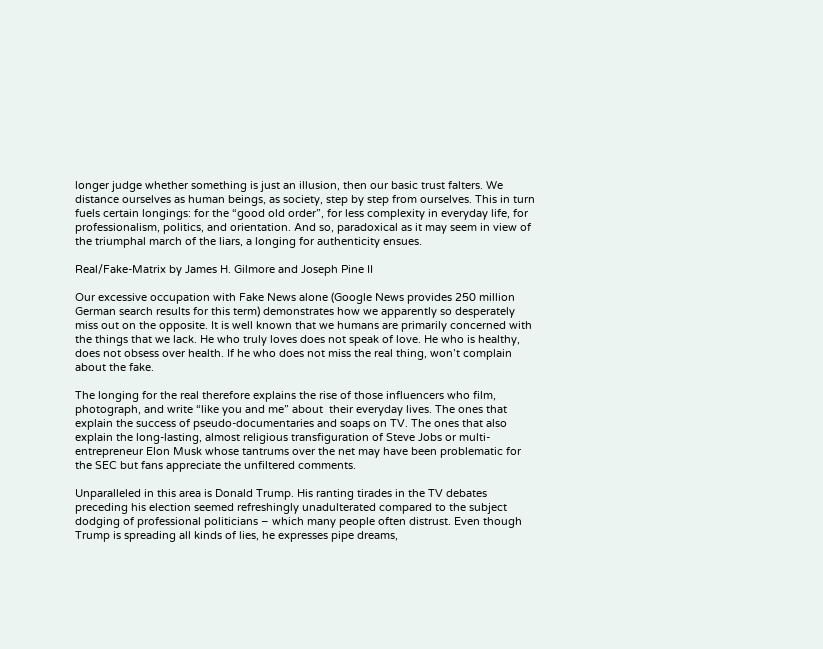longer judge whether something is just an illusion, then our basic trust falters. We distance ourselves as human beings, as society, step by step from ourselves. This in turn fuels certain longings: for the “good old order”, for less complexity in everyday life, for professionalism, politics, and orientation. And so, paradoxical as it may seem in view of the triumphal march of the liars, a longing for authenticity ensues.

Real/Fake-Matrix by James H. Gilmore and Joseph Pine II

Our excessive occupation with Fake News alone (Google News provides 250 million German search results for this term) demonstrates how we apparently so desperately miss out on the opposite. It is well known that we humans are primarily concerned with the things that we lack. He who truly loves does not speak of love. He who is healthy, does not obsess over health. If he who does not miss the real thing, won’t complain about the fake.

The longing for the real therefore explains the rise of those influencers who film, photograph, and write “like you and me” about  their everyday lives. The ones that explain the success of pseudo-documentaries and soaps on TV. The ones that also explain the long-lasting, almost religious transfiguration of Steve Jobs or multi-entrepreneur Elon Musk whose tantrums over the net may have been problematic for the SEC but fans appreciate the unfiltered comments.

Unparalleled in this area is Donald Trump. His ranting tirades in the TV debates preceding his election seemed refreshingly unadulterated compared to the subject dodging of professional politicians – which many people often distrust. Even though Trump is spreading all kinds of lies, he expresses pipe dreams,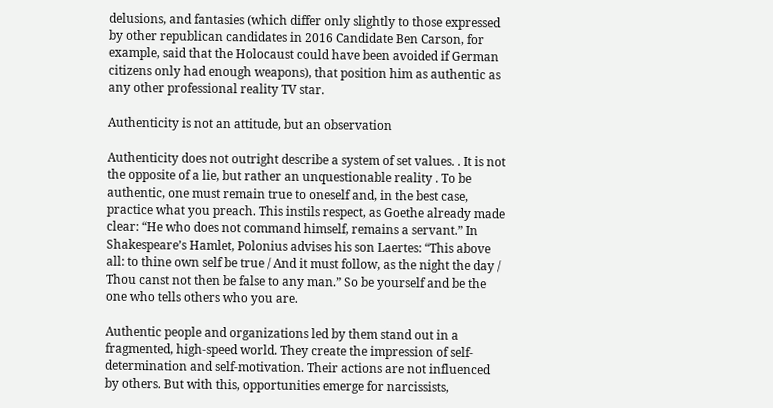delusions, and fantasies (which differ only slightly to those expressed by other republican candidates in 2016 Candidate Ben Carson, for example, said that the Holocaust could have been avoided if German citizens only had enough weapons), that position him as authentic as any other professional reality TV star.

Authenticity is not an attitude, but an observation

Authenticity does not outright describe a system of set values. . It is not the opposite of a lie, but rather an unquestionable reality . To be authentic, one must remain true to oneself and, in the best case, practice what you preach. This instils respect, as Goethe already made clear: “He who does not command himself, remains a servant.” In Shakespeare’s Hamlet, Polonius advises his son Laertes: “This above all: to thine own self be true / And it must follow, as the night the day / Thou canst not then be false to any man.” So be yourself and be the one who tells others who you are.

Authentic people and organizations led by them stand out in a fragmented, high-speed world. They create the impression of self-determination and self-motivation. Their actions are not influenced by others. But with this, opportunities emerge for narcissists,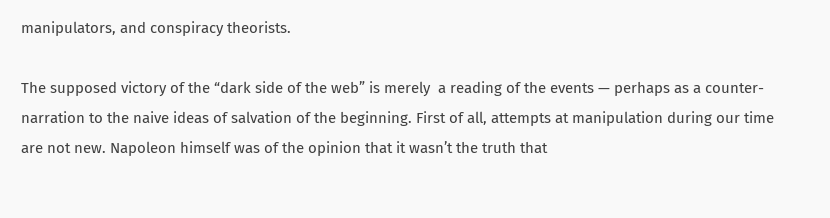manipulators, and conspiracy theorists.

The supposed victory of the “dark side of the web” is merely  a reading of the events — perhaps as a counter-narration to the naive ideas of salvation of the beginning. First of all, attempts at manipulation during our time are not new. Napoleon himself was of the opinion that it wasn’t the truth that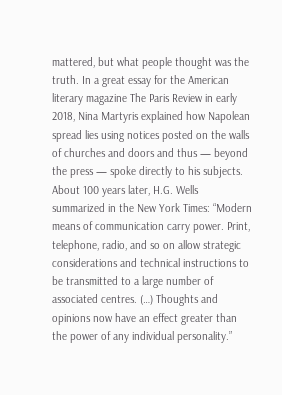mattered, but what people thought was the truth. In a great essay for the American literary magazine The Paris Review in early 2018, Nina Martyris explained how Napolean spread lies using notices posted on the walls of churches and doors and thus — beyond the press — spoke directly to his subjects. About 100 years later, H.G. Wells summarized in the New York Times: “Modern means of communication carry power. Print, telephone, radio, and so on allow strategic considerations and technical instructions to be transmitted to a large number of associated centres. (…) Thoughts and opinions now have an effect greater than the power of any individual personality.”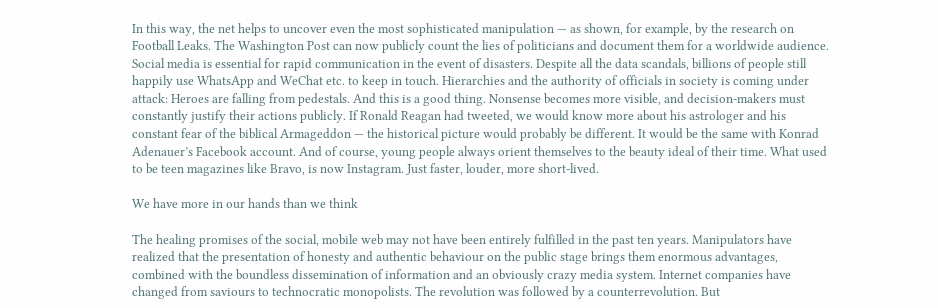In this way, the net helps to uncover even the most sophisticated manipulation — as shown, for example, by the research on Football Leaks. The Washington Post can now publicly count the lies of politicians and document them for a worldwide audience. Social media is essential for rapid communication in the event of disasters. Despite all the data scandals, billions of people still happily use WhatsApp and WeChat etc. to keep in touch. Hierarchies and the authority of officials in society is coming under attack: Heroes are falling from pedestals. And this is a good thing. Nonsense becomes more visible, and decision-makers must constantly justify their actions publicly. If Ronald Reagan had tweeted, we would know more about his astrologer and his constant fear of the biblical Armageddon — the historical picture would probably be different. It would be the same with Konrad Adenauer’s Facebook account. And of course, young people always orient themselves to the beauty ideal of their time. What used to be teen magazines like Bravo, is now Instagram. Just faster, louder, more short-lived.

We have more in our hands than we think

The healing promises of the social, mobile web may not have been entirely fulfilled in the past ten years. Manipulators have realized that the presentation of honesty and authentic behaviour on the public stage brings them enormous advantages, combined with the boundless dissemination of information and an obviously crazy media system. Internet companies have changed from saviours to technocratic monopolists. The revolution was followed by a counterrevolution. But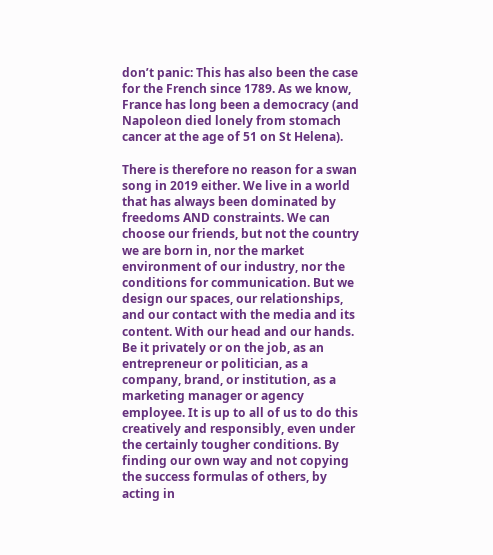don’t panic: This has also been the case for the French since 1789. As we know, France has long been a democracy (and Napoleon died lonely from stomach cancer at the age of 51 on St Helena).

There is therefore no reason for a swan song in 2019 either. We live in a world that has always been dominated by freedoms AND constraints. We can choose our friends, but not the country we are born in, nor the market environment of our industry, nor the conditions for communication. But we design our spaces, our relationships, and our contact with the media and its content. With our head and our hands. Be it privately or on the job, as an entrepreneur or politician, as a company, brand, or institution, as a marketing manager or agency employee. It is up to all of us to do this creatively and responsibly, even under the certainly tougher conditions. By finding our own way and not copying the success formulas of others, by acting in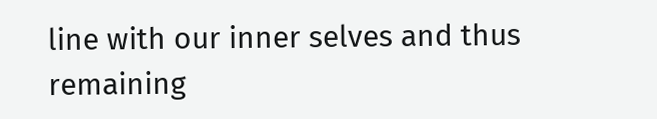line with our inner selves and thus remaining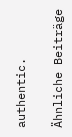authentic.

Ähnliche Beiträge